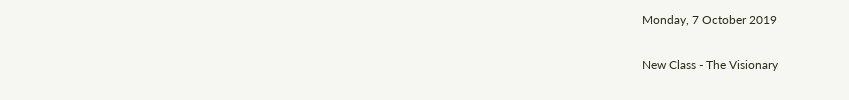Monday, 7 October 2019

New Class - The Visionary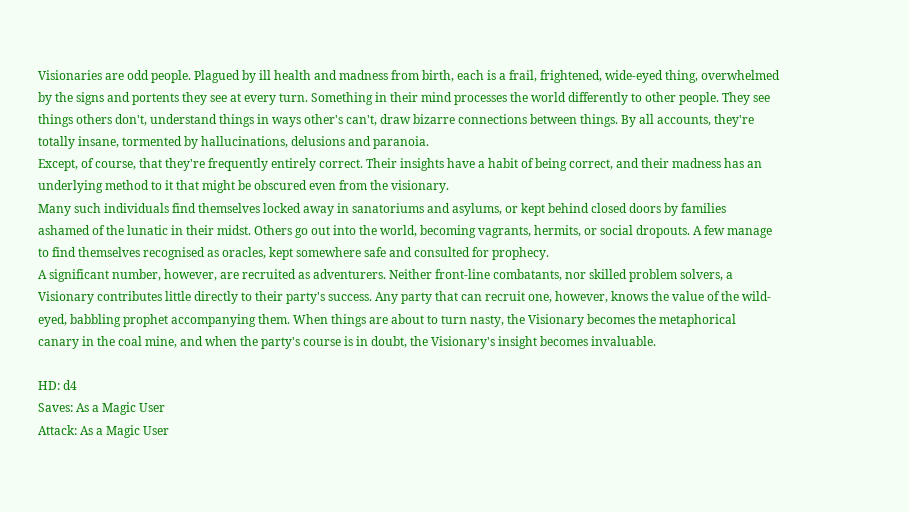Visionaries are odd people. Plagued by ill health and madness from birth, each is a frail, frightened, wide-eyed thing, overwhelmed by the signs and portents they see at every turn. Something in their mind processes the world differently to other people. They see things others don't, understand things in ways other's can't, draw bizarre connections between things. By all accounts, they're totally insane, tormented by hallucinations, delusions and paranoia.
Except, of course, that they're frequently entirely correct. Their insights have a habit of being correct, and their madness has an underlying method to it that might be obscured even from the visionary.
Many such individuals find themselves locked away in sanatoriums and asylums, or kept behind closed doors by families ashamed of the lunatic in their midst. Others go out into the world, becoming vagrants, hermits, or social dropouts. A few manage to find themselves recognised as oracles, kept somewhere safe and consulted for prophecy.
A significant number, however, are recruited as adventurers. Neither front-line combatants, nor skilled problem solvers, a Visionary contributes little directly to their party's success. Any party that can recruit one, however, knows the value of the wild-eyed, babbling prophet accompanying them. When things are about to turn nasty, the Visionary becomes the metaphorical canary in the coal mine, and when the party's course is in doubt, the Visionary's insight becomes invaluable.

HD: d4
Saves: As a Magic User
Attack: As a Magic User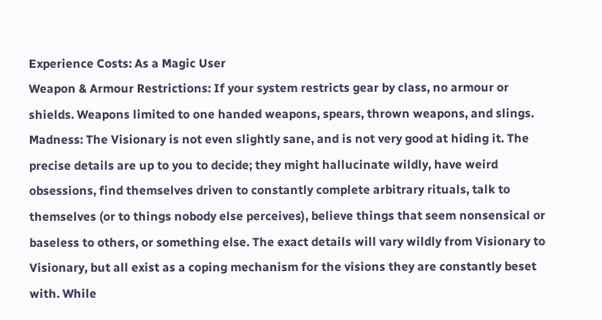Experience Costs: As a Magic User
Weapon & Armour Restrictions: If your system restricts gear by class, no armour or shields. Weapons limited to one handed weapons, spears, thrown weapons, and slings.
Madness: The Visionary is not even slightly sane, and is not very good at hiding it. The precise details are up to you to decide; they might hallucinate wildly, have weird obsessions, find themselves driven to constantly complete arbitrary rituals, talk to themselves (or to things nobody else perceives), believe things that seem nonsensical or baseless to others, or something else. The exact details will vary wildly from Visionary to Visionary, but all exist as a coping mechanism for the visions they are constantly beset with. While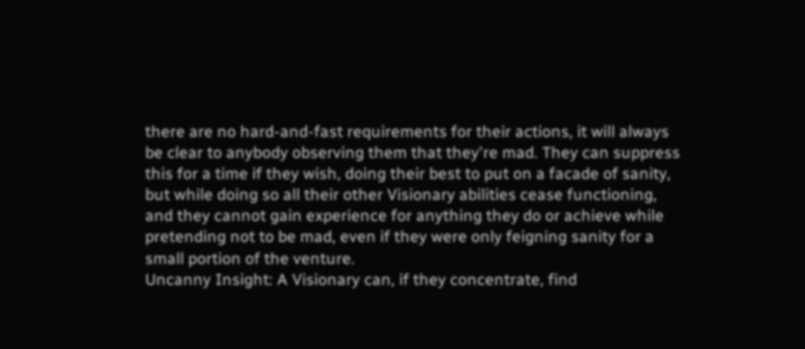there are no hard-and-fast requirements for their actions, it will always be clear to anybody observing them that they're mad. They can suppress this for a time if they wish, doing their best to put on a facade of sanity, but while doing so all their other Visionary abilities cease functioning, and they cannot gain experience for anything they do or achieve while pretending not to be mad, even if they were only feigning sanity for a small portion of the venture.
Uncanny Insight: A Visionary can, if they concentrate, find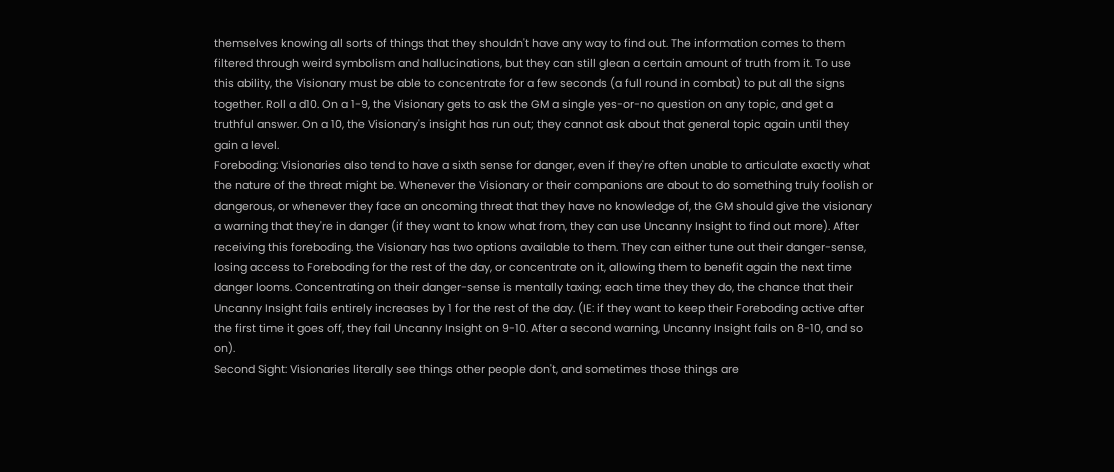themselves knowing all sorts of things that they shouldn't have any way to find out. The information comes to them filtered through weird symbolism and hallucinations, but they can still glean a certain amount of truth from it. To use this ability, the Visionary must be able to concentrate for a few seconds (a full round in combat) to put all the signs together. Roll a d10. On a 1-9, the Visionary gets to ask the GM a single yes-or-no question on any topic, and get a truthful answer. On a 10, the Visionary's insight has run out; they cannot ask about that general topic again until they gain a level.
Foreboding: Visionaries also tend to have a sixth sense for danger, even if they're often unable to articulate exactly what the nature of the threat might be. Whenever the Visionary or their companions are about to do something truly foolish or dangerous, or whenever they face an oncoming threat that they have no knowledge of, the GM should give the visionary a warning that they're in danger (if they want to know what from, they can use Uncanny Insight to find out more). After receiving this foreboding. the Visionary has two options available to them. They can either tune out their danger-sense, losing access to Foreboding for the rest of the day, or concentrate on it, allowing them to benefit again the next time danger looms. Concentrating on their danger-sense is mentally taxing; each time they they do, the chance that their Uncanny Insight fails entirely increases by 1 for the rest of the day. (IE: if they want to keep their Foreboding active after the first time it goes off, they fail Uncanny Insight on 9-10. After a second warning, Uncanny Insight fails on 8-10, and so on).
Second Sight: Visionaries literally see things other people don't, and sometimes those things are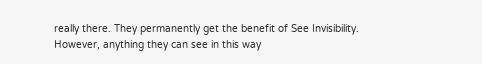really there. They permanently get the benefit of See Invisibility. However, anything they can see in this way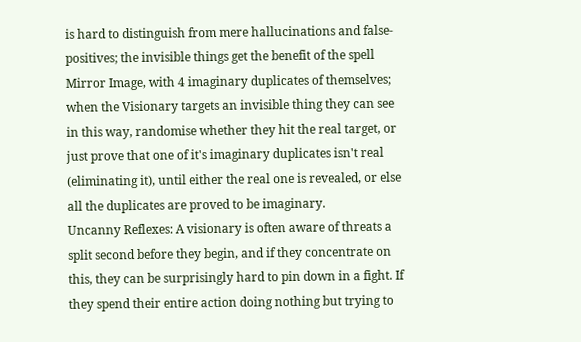is hard to distinguish from mere hallucinations and false-positives; the invisible things get the benefit of the spell Mirror Image, with 4 imaginary duplicates of themselves; when the Visionary targets an invisible thing they can see in this way, randomise whether they hit the real target, or just prove that one of it's imaginary duplicates isn't real (eliminating it), until either the real one is revealed, or else all the duplicates are proved to be imaginary.
Uncanny Reflexes: A visionary is often aware of threats a split second before they begin, and if they concentrate on this, they can be surprisingly hard to pin down in a fight. If they spend their entire action doing nothing but trying to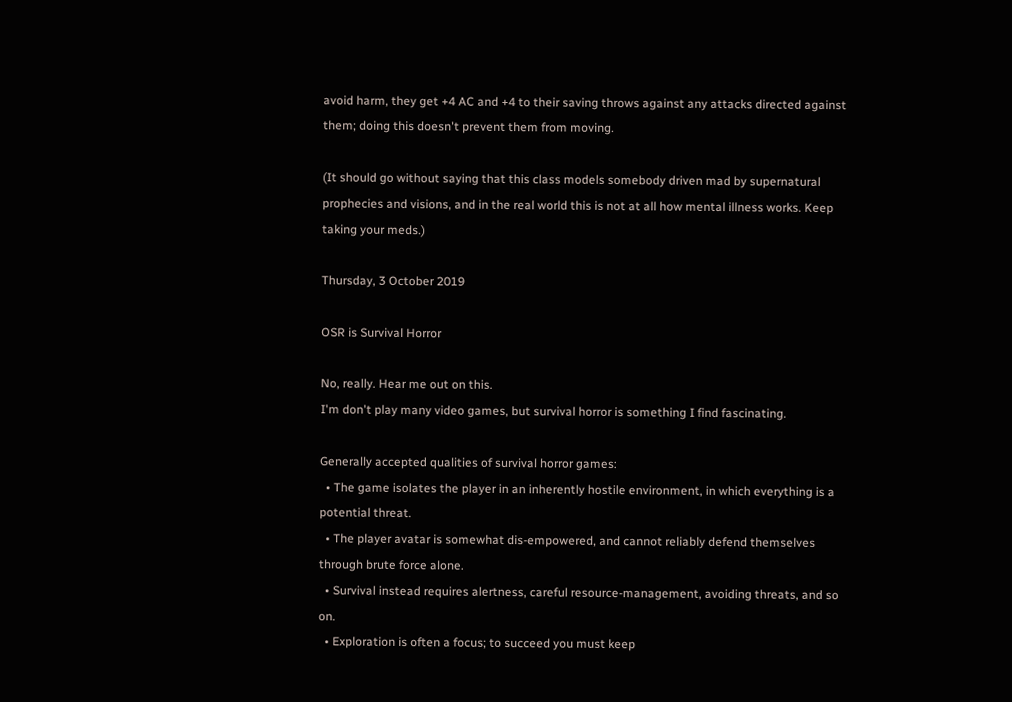avoid harm, they get +4 AC and +4 to their saving throws against any attacks directed against them; doing this doesn't prevent them from moving.

(It should go without saying that this class models somebody driven mad by supernatural prophecies and visions, and in the real world this is not at all how mental illness works. Keep taking your meds.)

Thursday, 3 October 2019

OSR is Survival Horror

No, really. Hear me out on this.
I'm don't play many video games, but survival horror is something I find fascinating.

Generally accepted qualities of survival horror games:
  • The game isolates the player in an inherently hostile environment, in which everything is a potential threat.
  • The player avatar is somewhat dis-empowered, and cannot reliably defend themselves through brute force alone.
  • Survival instead requires alertness, careful resource-management, avoiding threats, and so on.
  • Exploration is often a focus; to succeed you must keep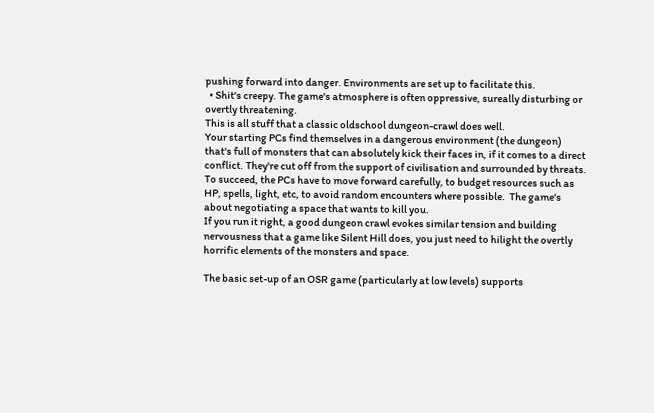pushing forward into danger. Environments are set up to facilitate this.
  • Shit's creepy. The game's atmosphere is often oppressive, sureally disturbing or overtly threatening.
This is all stuff that a classic oldschool dungeon-crawl does well.
Your starting PCs find themselves in a dangerous environment (the dungeon) that's full of monsters that can absolutely kick their faces in, if it comes to a direct conflict. They're cut off from the support of civilisation and surrounded by threats. To succeed, the PCs have to move forward carefully, to budget resources such as HP, spells, light, etc, to avoid random encounters where possible.  The game's about negotiating a space that wants to kill you.
If you run it right, a good dungeon crawl evokes similar tension and building nervousness that a game like Silent Hill does, you just need to hilight the overtly horrific elements of the monsters and space.

The basic set-up of an OSR game (particularly at low levels) supports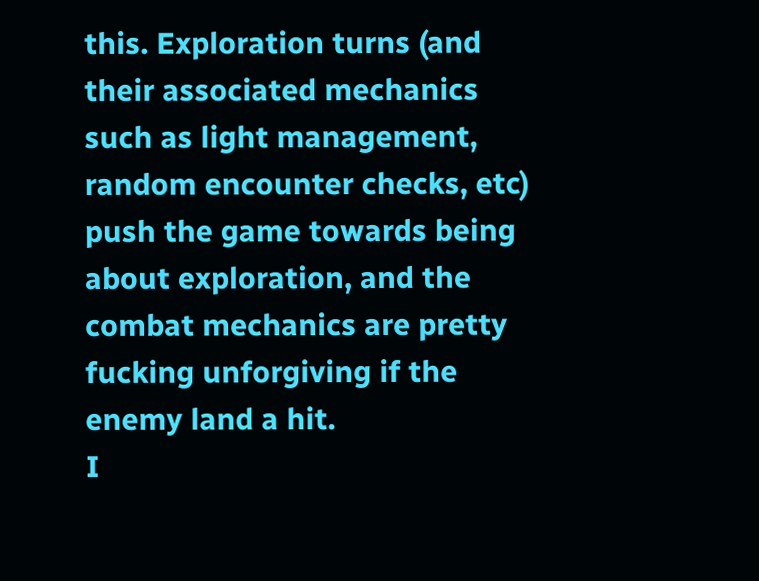this. Exploration turns (and their associated mechanics such as light management, random encounter checks, etc) push the game towards being about exploration, and the combat mechanics are pretty fucking unforgiving if the enemy land a hit.
I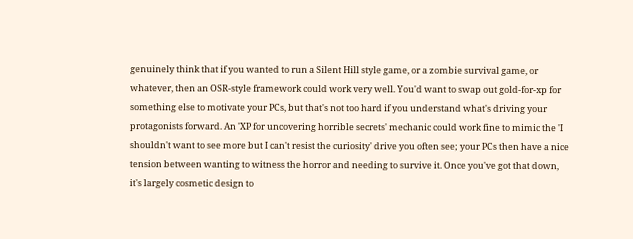genuinely think that if you wanted to run a Silent Hill style game, or a zombie survival game, or whatever, then an OSR-style framework could work very well. You'd want to swap out gold-for-xp for something else to motivate your PCs, but that's not too hard if you understand what's driving your protagonists forward. An 'XP for uncovering horrible secrets' mechanic could work fine to mimic the 'I shouldn't want to see more but I can't resist the curiosity' drive you often see; your PCs then have a nice tension between wanting to witness the horror and needing to survive it. Once you've got that down, it's largely cosmetic design to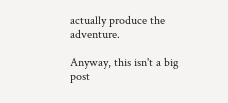actually produce the adventure.

Anyway, this isn't a big post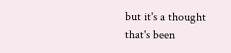but it's a thought that's been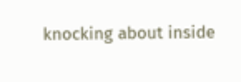knocking about inside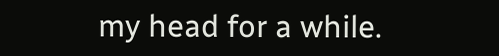my head for a while.